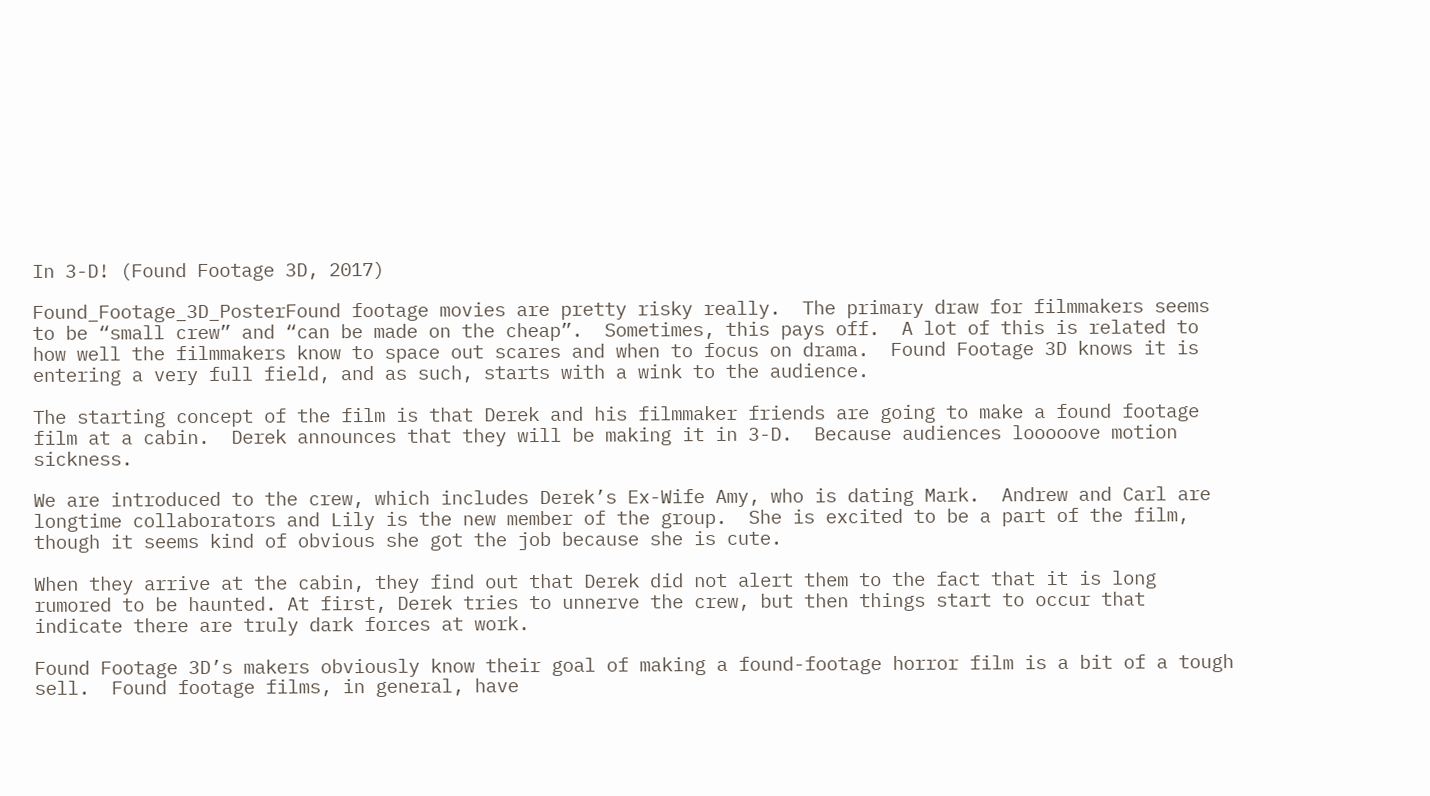In 3-D! (Found Footage 3D, 2017)

Found_Footage_3D_PosterFound footage movies are pretty risky really.  The primary draw for filmmakers seems to be “small crew” and “can be made on the cheap”.  Sometimes, this pays off.  A lot of this is related to how well the filmmakers know to space out scares and when to focus on drama.  Found Footage 3D knows it is entering a very full field, and as such, starts with a wink to the audience.

The starting concept of the film is that Derek and his filmmaker friends are going to make a found footage film at a cabin.  Derek announces that they will be making it in 3-D.  Because audiences looooove motion sickness.

We are introduced to the crew, which includes Derek’s Ex-Wife Amy, who is dating Mark.  Andrew and Carl are longtime collaborators and Lily is the new member of the group.  She is excited to be a part of the film, though it seems kind of obvious she got the job because she is cute.

When they arrive at the cabin, they find out that Derek did not alert them to the fact that it is long rumored to be haunted. At first, Derek tries to unnerve the crew, but then things start to occur that indicate there are truly dark forces at work.

Found Footage 3D’s makers obviously know their goal of making a found-footage horror film is a bit of a tough sell.  Found footage films, in general, have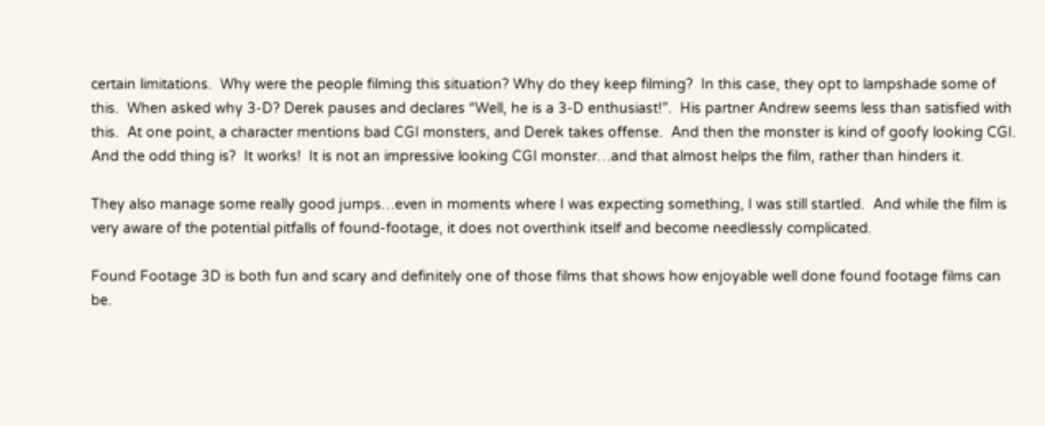certain limitations.  Why were the people filming this situation? Why do they keep filming?  In this case, they opt to lampshade some of this.  When asked why 3-D? Derek pauses and declares “Well, he is a 3-D enthusiast!”.  His partner Andrew seems less than satisfied with this.  At one point, a character mentions bad CGI monsters, and Derek takes offense.  And then the monster is kind of goofy looking CGI.  And the odd thing is?  It works!  It is not an impressive looking CGI monster…and that almost helps the film, rather than hinders it.

They also manage some really good jumps…even in moments where I was expecting something, I was still startled.  And while the film is very aware of the potential pitfalls of found-footage, it does not overthink itself and become needlessly complicated.

Found Footage 3D is both fun and scary and definitely one of those films that shows how enjoyable well done found footage films can be.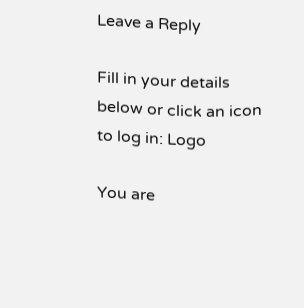Leave a Reply

Fill in your details below or click an icon to log in: Logo

You are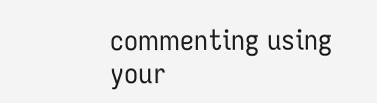commenting using your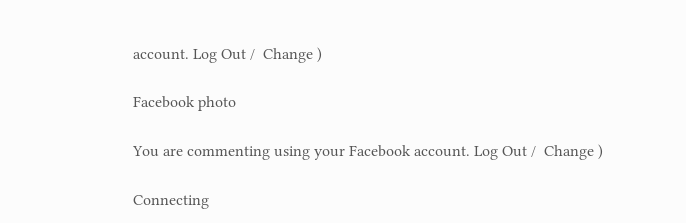account. Log Out /  Change )

Facebook photo

You are commenting using your Facebook account. Log Out /  Change )

Connecting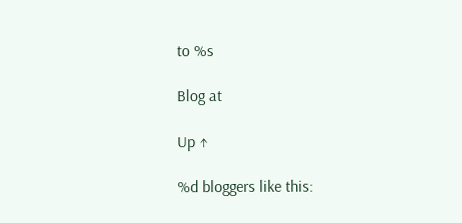to %s

Blog at

Up ↑

%d bloggers like this: